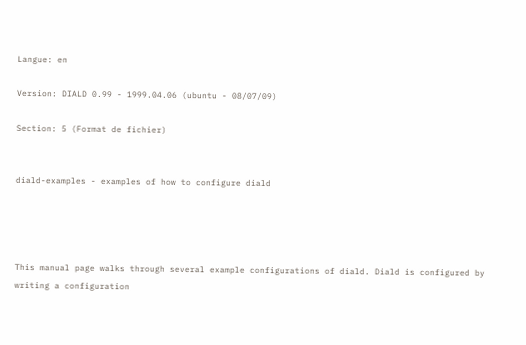Langue: en

Version: DIALD 0.99 - 1999.04.06 (ubuntu - 08/07/09)

Section: 5 (Format de fichier)


diald-examples - examples of how to configure diald




This manual page walks through several example configurations of diald. Diald is configured by writing a configuration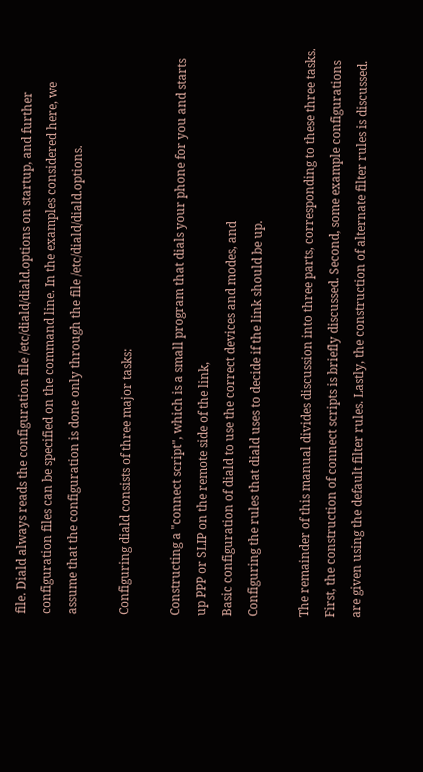file. Diald always reads the configuration file /etc/diald/diald.options on startup, and further configuration files can be specified on the command line. In the examples considered here, we assume that the configuration is done only through the file /etc/diald/diald.options.

Configuring diald consists of three major tasks:

Constructing a "connect script", which is a small program that dials your phone for you and starts up PPP or SLIP on the remote side of the link,
Basic configuration of diald to use the correct devices and modes, and
Configuring the rules that diald uses to decide if the link should be up.

The remainder of this manual divides discussion into three parts, corresponding to these three tasks. First, the construction of connect scripts is briefly discussed. Second, some example configurations are given using the default filter rules. Lastly, the construction of alternate filter rules is discussed.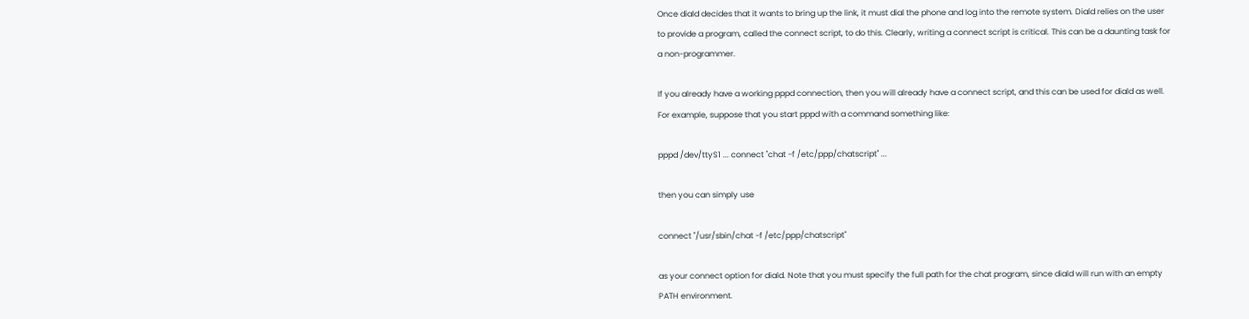Once diald decides that it wants to bring up the link, it must dial the phone and log into the remote system. Diald relies on the user to provide a program, called the connect script, to do this. Clearly, writing a connect script is critical. This can be a daunting task for a non-programmer.

If you already have a working pppd connection, then you will already have a connect script, and this can be used for diald as well. For example, suppose that you start pppd with a command something like:

pppd /dev/ttyS1 ... connect "chat -f /etc/ppp/chatscript" ...

then you can simply use

connect "/usr/sbin/chat -f /etc/ppp/chatscript"

as your connect option for diald. Note that you must specify the full path for the chat program, since diald will run with an empty PATH environment.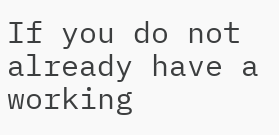If you do not already have a working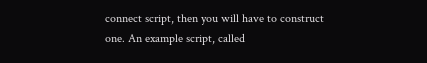connect script, then you will have to construct one. An example script, called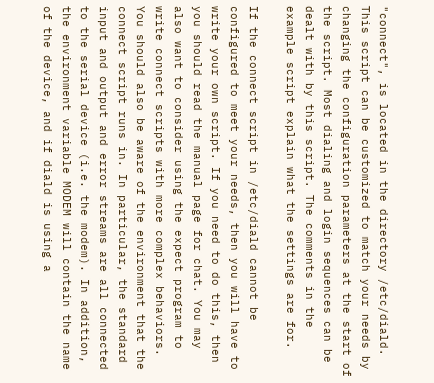"connect", is located in the directory /etc/diald. This script can be customized to match your needs by changing the configuration parameters at the start of the script. Most dialing and login sequences can be dealt with by this script. The comments in the example script explain what the settings are for.

If the connect script in /etc/diald cannot be configured to meet your needs, then you will have to write your own script. If you need to do this, then you should read the manual page for chat. You may also want to consider using the expect program to write connect scripts with more complex behaviors. You should also be aware of the environment that the connect script runs in. In particular, the standard input and output and error streams are all connected to the serial device (i.e. the modem). In addition, the environment variable MODEM will contain the name of the device, and if diald is using a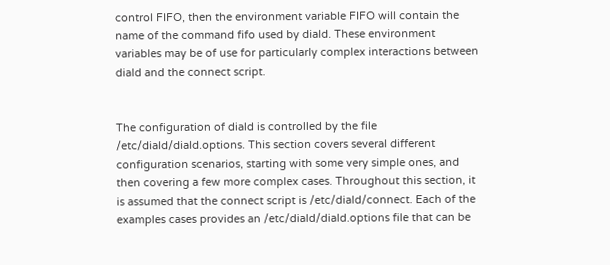control FIFO, then the environment variable FIFO will contain the name of the command fifo used by diald. These environment variables may be of use for particularly complex interactions between diald and the connect script.


The configuration of diald is controlled by the file /etc/diald/diald.options. This section covers several different configuration scenarios, starting with some very simple ones, and then covering a few more complex cases. Throughout this section, it is assumed that the connect script is /etc/diald/connect. Each of the examples cases provides an /etc/diald/diald.options file that can be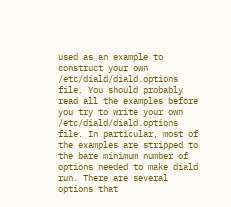used as an example to construct your own /etc/diald/diald.options file. You should probably read all the examples before you try to write your own /etc/diald/diald.options file. In particular, most of the examples are stripped to the bare minimum number of options needed to make diald run. There are several options that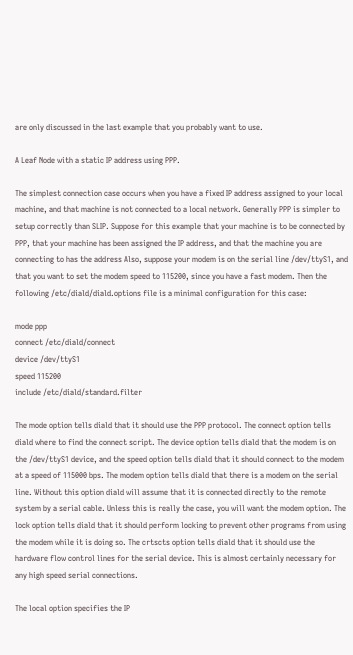are only discussed in the last example that you probably want to use.

A Leaf Node with a static IP address using PPP.

The simplest connection case occurs when you have a fixed IP address assigned to your local machine, and that machine is not connected to a local network. Generally PPP is simpler to setup correctly than SLIP. Suppose for this example that your machine is to be connected by PPP, that your machine has been assigned the IP address, and that the machine you are connecting to has the address Also, suppose your modem is on the serial line /dev/ttyS1, and that you want to set the modem speed to 115200, since you have a fast modem. Then the following /etc/diald/diald.options file is a minimal configuration for this case:

mode ppp
connect /etc/diald/connect
device /dev/ttyS1
speed 115200
include /etc/diald/standard.filter

The mode option tells diald that it should use the PPP protocol. The connect option tells diald where to find the connect script. The device option tells diald that the modem is on the /dev/ttyS1 device, and the speed option tells diald that it should connect to the modem at a speed of 115000 bps. The modem option tells diald that there is a modem on the serial line. Without this option diald will assume that it is connected directly to the remote system by a serial cable. Unless this is really the case, you will want the modem option. The lock option tells diald that it should perform locking to prevent other programs from using the modem while it is doing so. The crtscts option tells diald that it should use the hardware flow control lines for the serial device. This is almost certainly necessary for any high speed serial connections.

The local option specifies the IP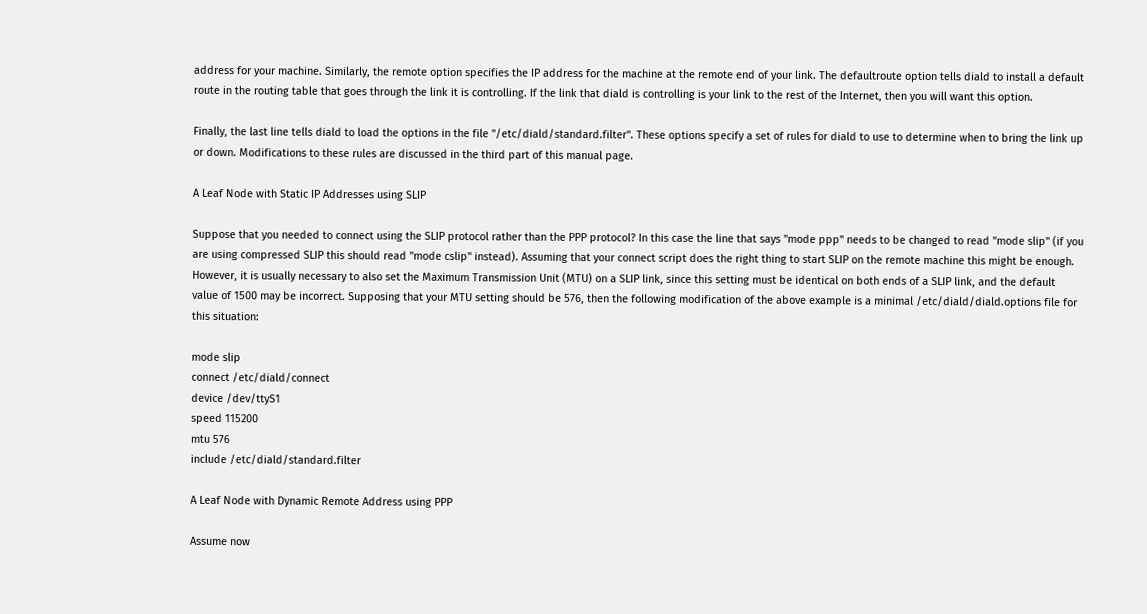address for your machine. Similarly, the remote option specifies the IP address for the machine at the remote end of your link. The defaultroute option tells diald to install a default route in the routing table that goes through the link it is controlling. If the link that diald is controlling is your link to the rest of the Internet, then you will want this option.

Finally, the last line tells diald to load the options in the file "/etc/diald/standard.filter". These options specify a set of rules for diald to use to determine when to bring the link up or down. Modifications to these rules are discussed in the third part of this manual page.

A Leaf Node with Static IP Addresses using SLIP

Suppose that you needed to connect using the SLIP protocol rather than the PPP protocol? In this case the line that says "mode ppp" needs to be changed to read "mode slip" (if you are using compressed SLIP this should read "mode cslip" instead). Assuming that your connect script does the right thing to start SLIP on the remote machine this might be enough. However, it is usually necessary to also set the Maximum Transmission Unit (MTU) on a SLIP link, since this setting must be identical on both ends of a SLIP link, and the default value of 1500 may be incorrect. Supposing that your MTU setting should be 576, then the following modification of the above example is a minimal /etc/diald/diald.options file for this situation:

mode slip
connect /etc/diald/connect
device /dev/ttyS1
speed 115200
mtu 576
include /etc/diald/standard.filter

A Leaf Node with Dynamic Remote Address using PPP

Assume now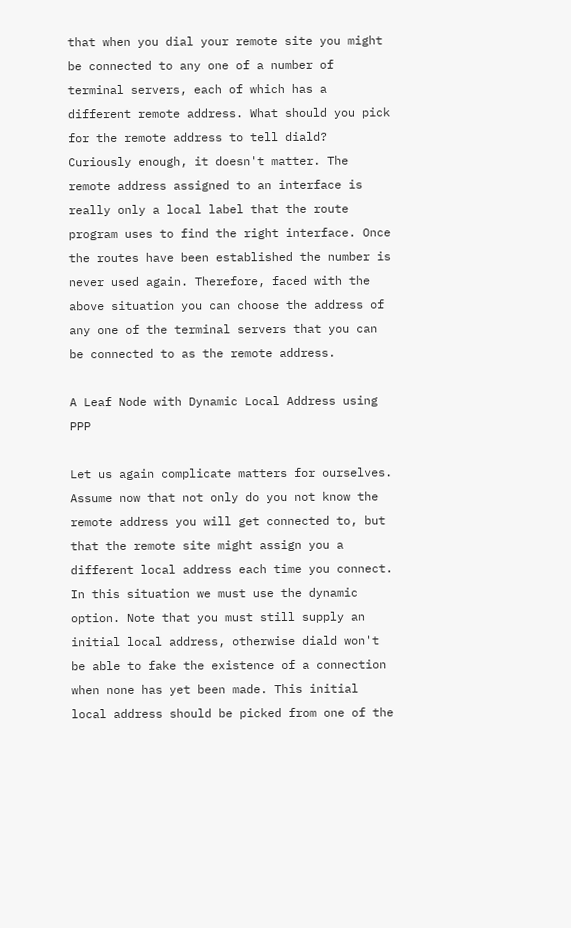that when you dial your remote site you might be connected to any one of a number of terminal servers, each of which has a different remote address. What should you pick for the remote address to tell diald? Curiously enough, it doesn't matter. The remote address assigned to an interface is really only a local label that the route program uses to find the right interface. Once the routes have been established the number is never used again. Therefore, faced with the above situation you can choose the address of any one of the terminal servers that you can be connected to as the remote address.

A Leaf Node with Dynamic Local Address using PPP

Let us again complicate matters for ourselves. Assume now that not only do you not know the remote address you will get connected to, but that the remote site might assign you a different local address each time you connect. In this situation we must use the dynamic option. Note that you must still supply an initial local address, otherwise diald won't be able to fake the existence of a connection when none has yet been made. This initial local address should be picked from one of the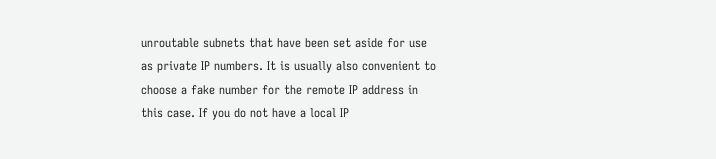unroutable subnets that have been set aside for use as private IP numbers. It is usually also convenient to choose a fake number for the remote IP address in this case. If you do not have a local IP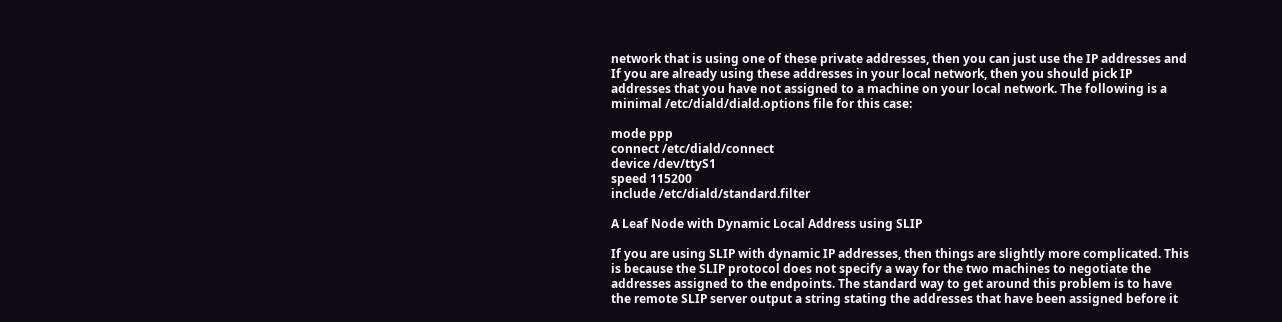network that is using one of these private addresses, then you can just use the IP addresses and If you are already using these addresses in your local network, then you should pick IP addresses that you have not assigned to a machine on your local network. The following is a minimal /etc/diald/diald.options file for this case:

mode ppp
connect /etc/diald/connect
device /dev/ttyS1
speed 115200
include /etc/diald/standard.filter

A Leaf Node with Dynamic Local Address using SLIP

If you are using SLIP with dynamic IP addresses, then things are slightly more complicated. This is because the SLIP protocol does not specify a way for the two machines to negotiate the addresses assigned to the endpoints. The standard way to get around this problem is to have the remote SLIP server output a string stating the addresses that have been assigned before it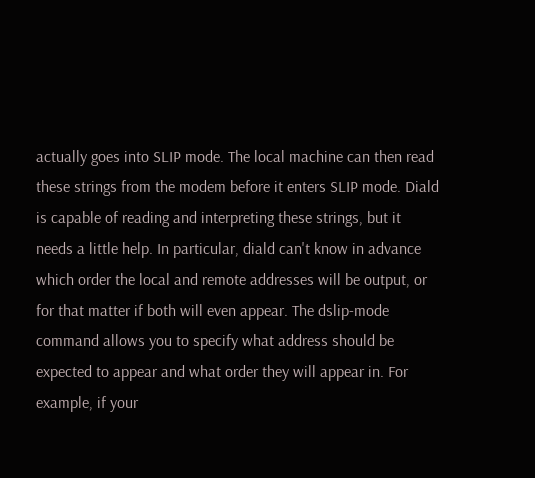actually goes into SLIP mode. The local machine can then read these strings from the modem before it enters SLIP mode. Diald is capable of reading and interpreting these strings, but it needs a little help. In particular, diald can't know in advance which order the local and remote addresses will be output, or for that matter if both will even appear. The dslip-mode command allows you to specify what address should be expected to appear and what order they will appear in. For example, if your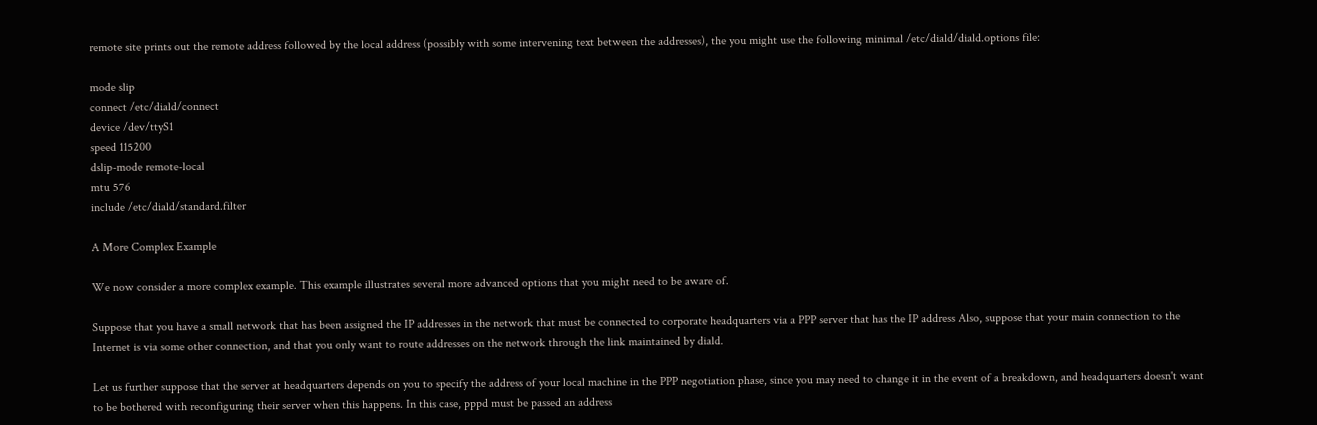remote site prints out the remote address followed by the local address (possibly with some intervening text between the addresses), the you might use the following minimal /etc/diald/diald.options file:

mode slip
connect /etc/diald/connect
device /dev/ttyS1
speed 115200
dslip-mode remote-local
mtu 576
include /etc/diald/standard.filter

A More Complex Example

We now consider a more complex example. This example illustrates several more advanced options that you might need to be aware of.

Suppose that you have a small network that has been assigned the IP addresses in the network that must be connected to corporate headquarters via a PPP server that has the IP address Also, suppose that your main connection to the Internet is via some other connection, and that you only want to route addresses on the network through the link maintained by diald.

Let us further suppose that the server at headquarters depends on you to specify the address of your local machine in the PPP negotiation phase, since you may need to change it in the event of a breakdown, and headquarters doesn't want to be bothered with reconfiguring their server when this happens. In this case, pppd must be passed an address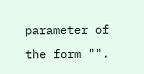parameter of the form "".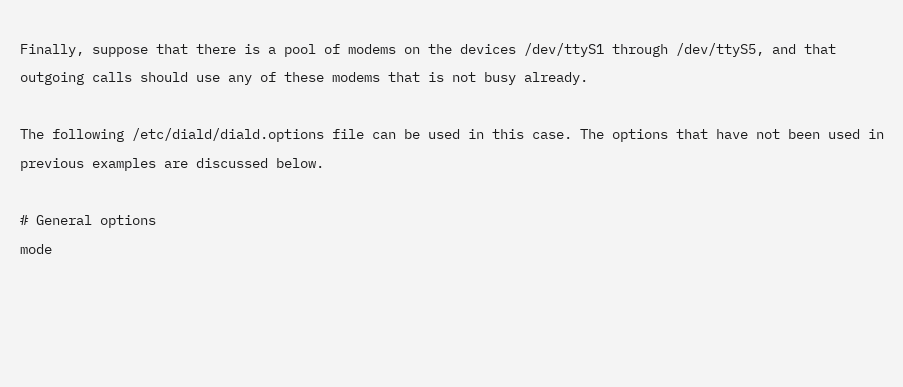Finally, suppose that there is a pool of modems on the devices /dev/ttyS1 through /dev/ttyS5, and that outgoing calls should use any of these modems that is not busy already.

The following /etc/diald/diald.options file can be used in this case. The options that have not been used in previous examples are discussed below.

# General options
mode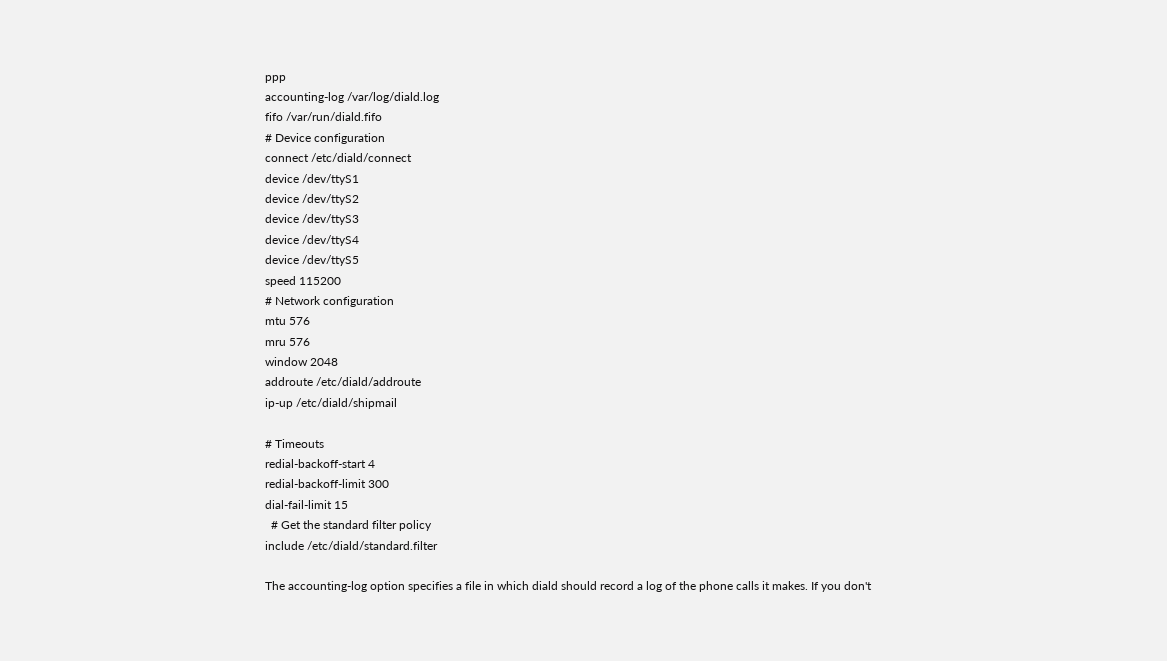ppp
accounting-log /var/log/diald.log
fifo /var/run/diald.fifo
# Device configuration
connect /etc/diald/connect
device /dev/ttyS1
device /dev/ttyS2
device /dev/ttyS3
device /dev/ttyS4
device /dev/ttyS5
speed 115200
# Network configuration
mtu 576
mru 576
window 2048
addroute /etc/diald/addroute
ip-up /etc/diald/shipmail

# Timeouts
redial-backoff-start 4
redial-backoff-limit 300
dial-fail-limit 15
  # Get the standard filter policy
include /etc/diald/standard.filter

The accounting-log option specifies a file in which diald should record a log of the phone calls it makes. If you don't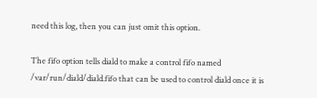need this log, then you can just omit this option.

The fifo option tells diald to make a control fifo named /var/run/diald/diald.fifo that can be used to control diald once it is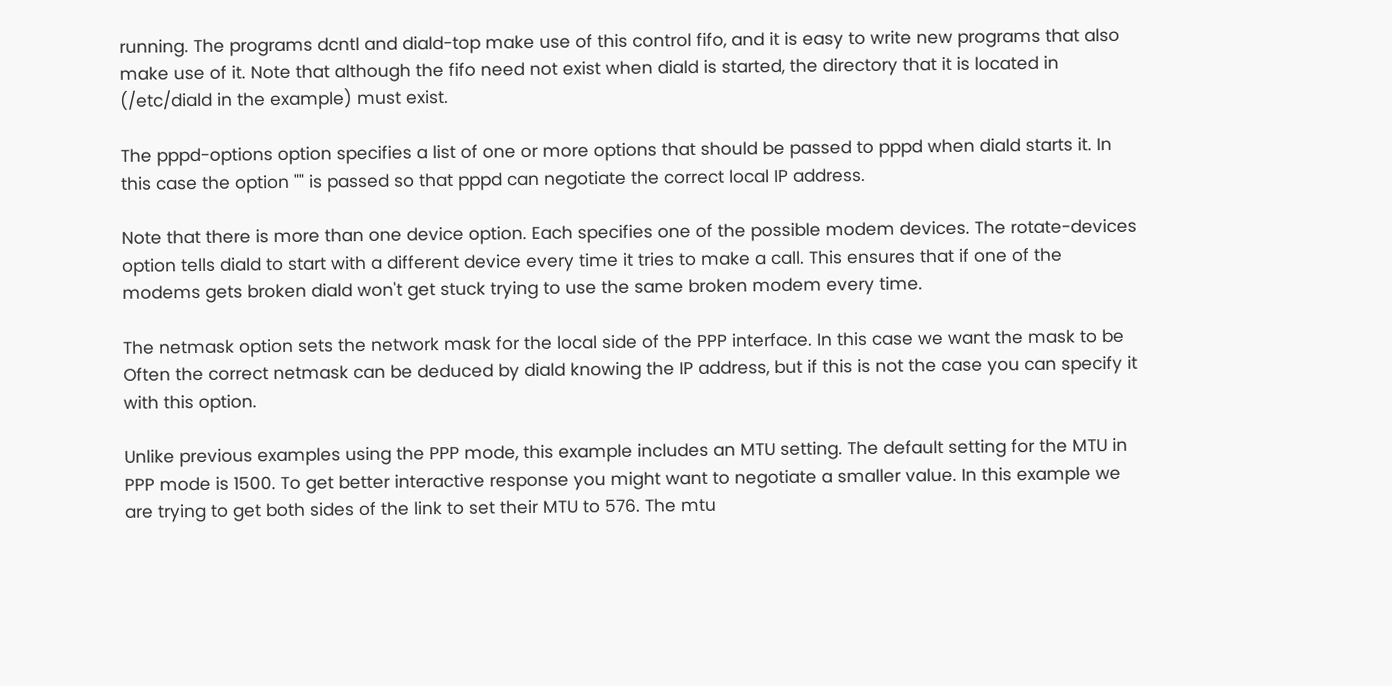running. The programs dcntl and diald-top make use of this control fifo, and it is easy to write new programs that also make use of it. Note that although the fifo need not exist when diald is started, the directory that it is located in (/etc/diald in the example) must exist.

The pppd-options option specifies a list of one or more options that should be passed to pppd when diald starts it. In this case the option "" is passed so that pppd can negotiate the correct local IP address.

Note that there is more than one device option. Each specifies one of the possible modem devices. The rotate-devices option tells diald to start with a different device every time it tries to make a call. This ensures that if one of the modems gets broken diald won't get stuck trying to use the same broken modem every time.

The netmask option sets the network mask for the local side of the PPP interface. In this case we want the mask to be Often the correct netmask can be deduced by diald knowing the IP address, but if this is not the case you can specify it with this option.

Unlike previous examples using the PPP mode, this example includes an MTU setting. The default setting for the MTU in PPP mode is 1500. To get better interactive response you might want to negotiate a smaller value. In this example we are trying to get both sides of the link to set their MTU to 576. The mtu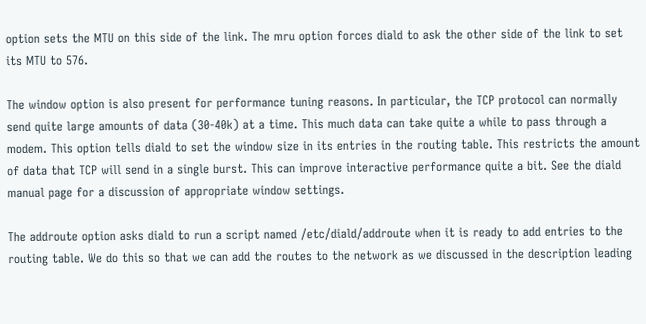option sets the MTU on this side of the link. The mru option forces diald to ask the other side of the link to set its MTU to 576.

The window option is also present for performance tuning reasons. In particular, the TCP protocol can normally send quite large amounts of data (30-40k) at a time. This much data can take quite a while to pass through a modem. This option tells diald to set the window size in its entries in the routing table. This restricts the amount of data that TCP will send in a single burst. This can improve interactive performance quite a bit. See the diald manual page for a discussion of appropriate window settings.

The addroute option asks diald to run a script named /etc/diald/addroute when it is ready to add entries to the routing table. We do this so that we can add the routes to the network as we discussed in the description leading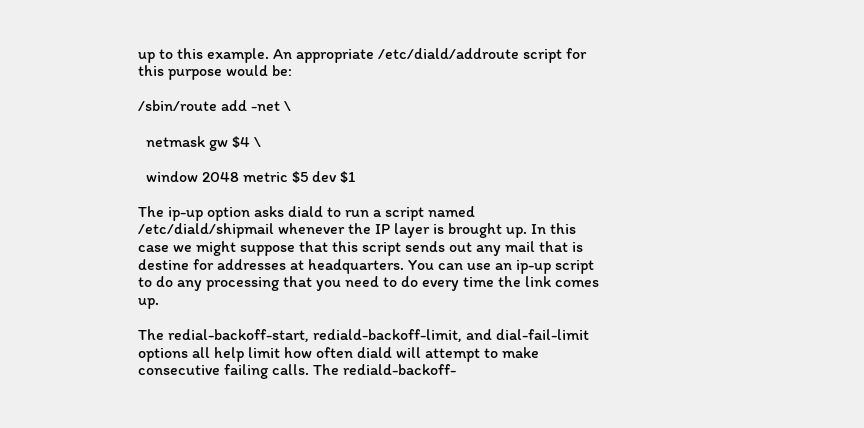up to this example. An appropriate /etc/diald/addroute script for this purpose would be:

/sbin/route add -net \

  netmask gw $4 \

  window 2048 metric $5 dev $1

The ip-up option asks diald to run a script named /etc/diald/shipmail whenever the IP layer is brought up. In this case we might suppose that this script sends out any mail that is destine for addresses at headquarters. You can use an ip-up script to do any processing that you need to do every time the link comes up.

The redial-backoff-start, rediald-backoff-limit, and dial-fail-limit options all help limit how often diald will attempt to make consecutive failing calls. The rediald-backoff-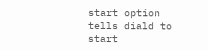start option tells diald to start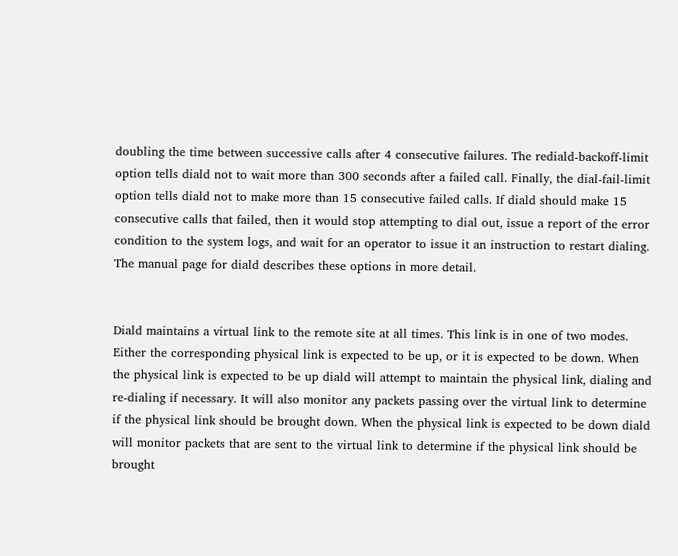doubling the time between successive calls after 4 consecutive failures. The rediald-backoff-limit option tells diald not to wait more than 300 seconds after a failed call. Finally, the dial-fail-limit option tells diald not to make more than 15 consecutive failed calls. If diald should make 15 consecutive calls that failed, then it would stop attempting to dial out, issue a report of the error condition to the system logs, and wait for an operator to issue it an instruction to restart dialing. The manual page for diald describes these options in more detail.


Diald maintains a virtual link to the remote site at all times. This link is in one of two modes. Either the corresponding physical link is expected to be up, or it is expected to be down. When the physical link is expected to be up diald will attempt to maintain the physical link, dialing and re-dialing if necessary. It will also monitor any packets passing over the virtual link to determine if the physical link should be brought down. When the physical link is expected to be down diald will monitor packets that are sent to the virtual link to determine if the physical link should be brought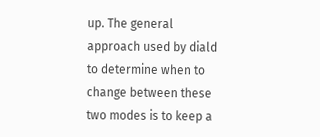up. The general approach used by diald to determine when to change between these two modes is to keep a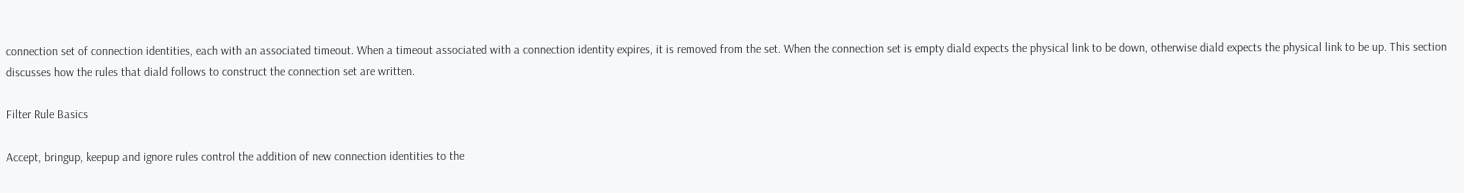connection set of connection identities, each with an associated timeout. When a timeout associated with a connection identity expires, it is removed from the set. When the connection set is empty diald expects the physical link to be down, otherwise diald expects the physical link to be up. This section discusses how the rules that diald follows to construct the connection set are written.

Filter Rule Basics

Accept, bringup, keepup and ignore rules control the addition of new connection identities to the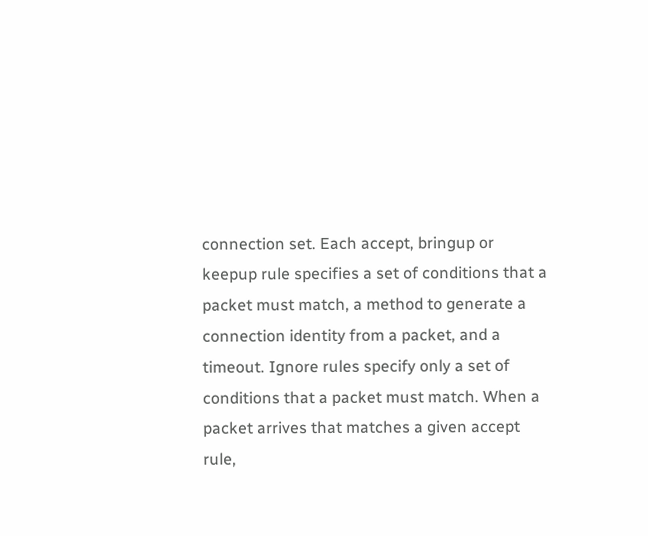connection set. Each accept, bringup or keepup rule specifies a set of conditions that a packet must match, a method to generate a connection identity from a packet, and a timeout. Ignore rules specify only a set of conditions that a packet must match. When a packet arrives that matches a given accept rule,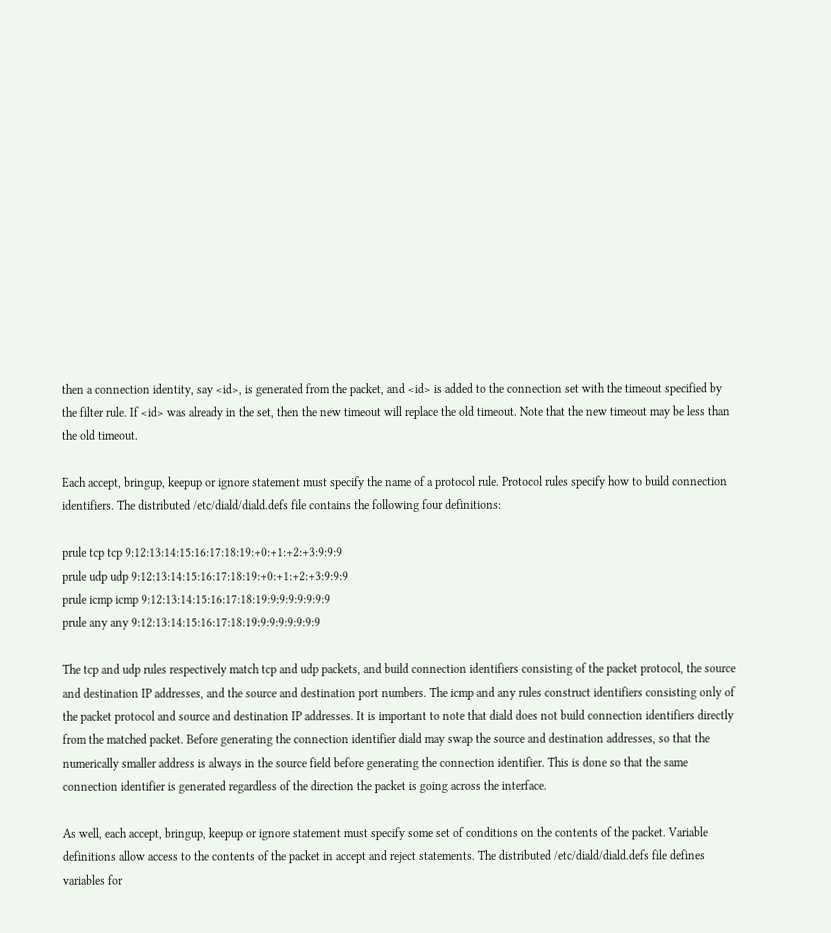then a connection identity, say <id>, is generated from the packet, and <id> is added to the connection set with the timeout specified by the filter rule. If <id> was already in the set, then the new timeout will replace the old timeout. Note that the new timeout may be less than the old timeout.

Each accept, bringup, keepup or ignore statement must specify the name of a protocol rule. Protocol rules specify how to build connection identifiers. The distributed /etc/diald/diald.defs file contains the following four definitions:

prule tcp tcp 9:12:13:14:15:16:17:18:19:+0:+1:+2:+3:9:9:9
prule udp udp 9:12:13:14:15:16:17:18:19:+0:+1:+2:+3:9:9:9
prule icmp icmp 9:12:13:14:15:16:17:18:19:9:9:9:9:9:9:9
prule any any 9:12:13:14:15:16:17:18:19:9:9:9:9:9:9:9

The tcp and udp rules respectively match tcp and udp packets, and build connection identifiers consisting of the packet protocol, the source and destination IP addresses, and the source and destination port numbers. The icmp and any rules construct identifiers consisting only of the packet protocol and source and destination IP addresses. It is important to note that diald does not build connection identifiers directly from the matched packet. Before generating the connection identifier diald may swap the source and destination addresses, so that the numerically smaller address is always in the source field before generating the connection identifier. This is done so that the same connection identifier is generated regardless of the direction the packet is going across the interface.

As well, each accept, bringup, keepup or ignore statement must specify some set of conditions on the contents of the packet. Variable definitions allow access to the contents of the packet in accept and reject statements. The distributed /etc/diald/diald.defs file defines variables for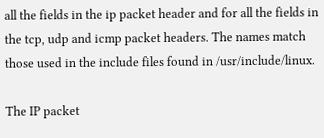all the fields in the ip packet header and for all the fields in the tcp, udp and icmp packet headers. The names match those used in the include files found in /usr/include/linux.

The IP packet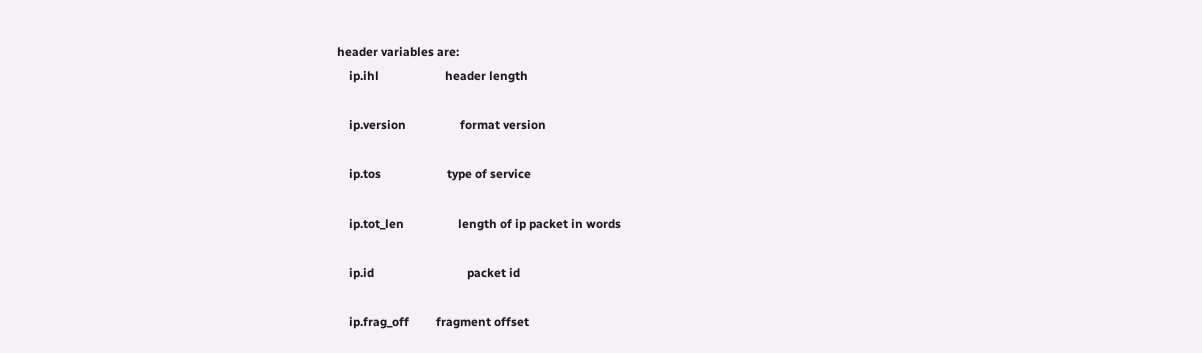header variables are:
    ip.ihl                      header length

    ip.version                  format version

    ip.tos                      type of service

    ip.tot_len                  length of ip packet in words

    ip.id                               packet id

    ip.frag_off         fragment offset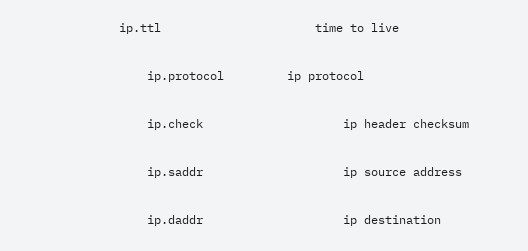ip.ttl                      time to live

    ip.protocol         ip protocol

    ip.check                    ip header checksum

    ip.saddr                    ip source address

    ip.daddr                    ip destination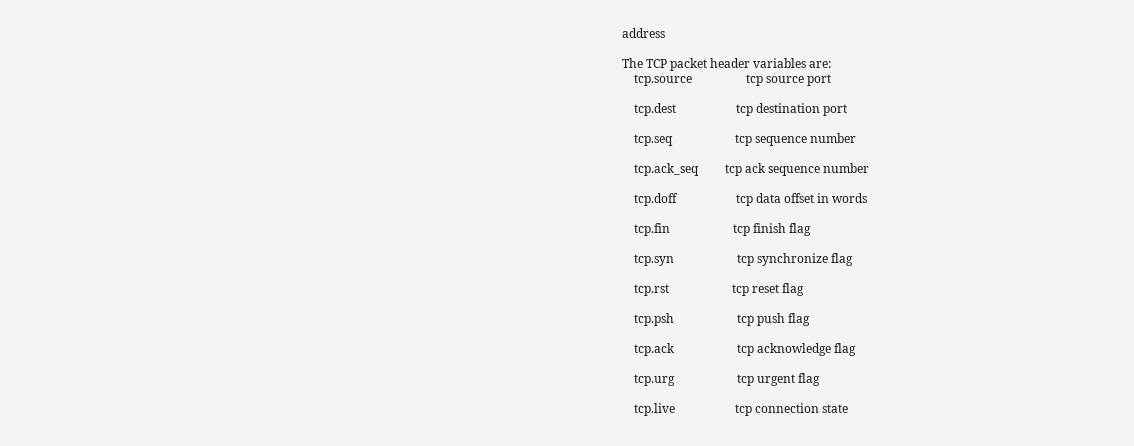address

The TCP packet header variables are:
    tcp.source                  tcp source port

    tcp.dest                    tcp destination port

    tcp.seq                     tcp sequence number

    tcp.ack_seq         tcp ack sequence number

    tcp.doff                    tcp data offset in words

    tcp.fin                     tcp finish flag

    tcp.syn                     tcp synchronize flag

    tcp.rst                     tcp reset flag

    tcp.psh                     tcp push flag

    tcp.ack                     tcp acknowledge flag

    tcp.urg                     tcp urgent flag

    tcp.live                    tcp connection state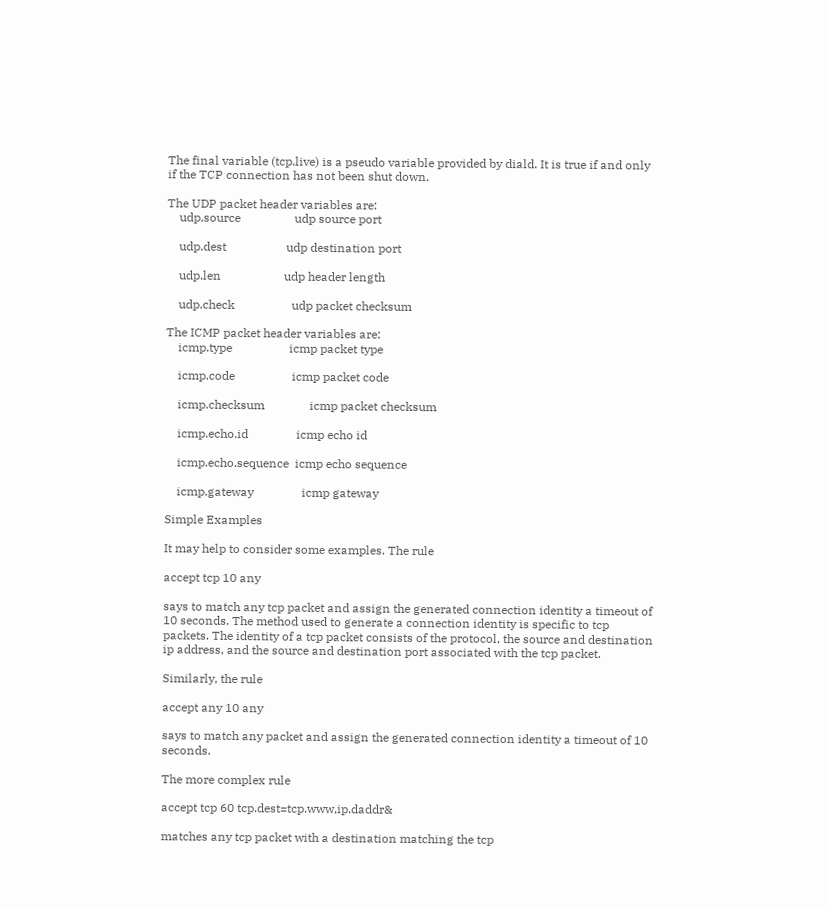The final variable (tcp.live) is a pseudo variable provided by diald. It is true if and only if the TCP connection has not been shut down.

The UDP packet header variables are:
    udp.source                  udp source port

    udp.dest                    udp destination port

    udp.len                     udp header length

    udp.check                   udp packet checksum

The ICMP packet header variables are:
    icmp.type                   icmp packet type

    icmp.code                   icmp packet code

    icmp.checksum               icmp packet checksum

    icmp.echo.id                icmp echo id

    icmp.echo.sequence  icmp echo sequence

    icmp.gateway                icmp gateway

Simple Examples

It may help to consider some examples. The rule

accept tcp 10 any

says to match any tcp packet and assign the generated connection identity a timeout of 10 seconds. The method used to generate a connection identity is specific to tcp packets. The identity of a tcp packet consists of the protocol, the source and destination ip address, and the source and destination port associated with the tcp packet.

Similarly, the rule

accept any 10 any

says to match any packet and assign the generated connection identity a timeout of 10 seconds.

The more complex rule

accept tcp 60 tcp.dest=tcp.www,ip.daddr&

matches any tcp packet with a destination matching the tcp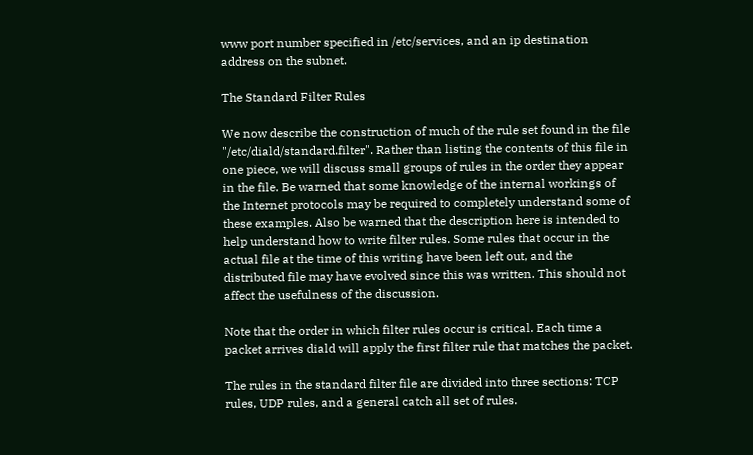www port number specified in /etc/services, and an ip destination address on the subnet.

The Standard Filter Rules

We now describe the construction of much of the rule set found in the file "/etc/diald/standard.filter". Rather than listing the contents of this file in one piece, we will discuss small groups of rules in the order they appear in the file. Be warned that some knowledge of the internal workings of the Internet protocols may be required to completely understand some of these examples. Also be warned that the description here is intended to help understand how to write filter rules. Some rules that occur in the actual file at the time of this writing have been left out, and the distributed file may have evolved since this was written. This should not affect the usefulness of the discussion.

Note that the order in which filter rules occur is critical. Each time a packet arrives diald will apply the first filter rule that matches the packet.

The rules in the standard filter file are divided into three sections: TCP rules, UDP rules, and a general catch all set of rules.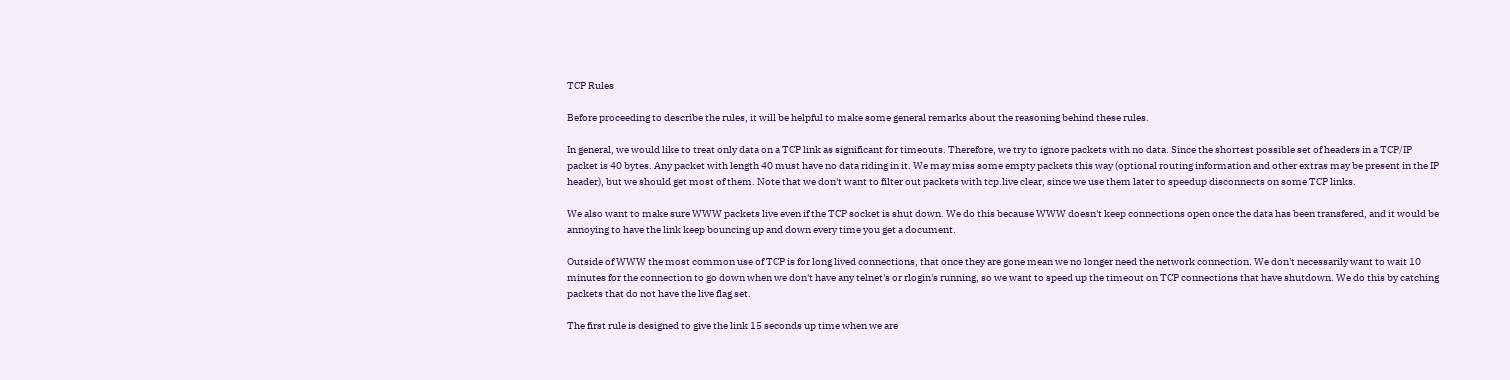TCP Rules

Before proceeding to describe the rules, it will be helpful to make some general remarks about the reasoning behind these rules.

In general, we would like to treat only data on a TCP link as significant for timeouts. Therefore, we try to ignore packets with no data. Since the shortest possible set of headers in a TCP/IP packet is 40 bytes. Any packet with length 40 must have no data riding in it. We may miss some empty packets this way (optional routing information and other extras may be present in the IP header), but we should get most of them. Note that we don't want to filter out packets with tcp.live clear, since we use them later to speedup disconnects on some TCP links.

We also want to make sure WWW packets live even if the TCP socket is shut down. We do this because WWW doesn't keep connections open once the data has been transfered, and it would be annoying to have the link keep bouncing up and down every time you get a document.

Outside of WWW the most common use of TCP is for long lived connections, that once they are gone mean we no longer need the network connection. We don't necessarily want to wait 10 minutes for the connection to go down when we don't have any telnet's or rlogin's running, so we want to speed up the timeout on TCP connections that have shutdown. We do this by catching packets that do not have the live flag set.

The first rule is designed to give the link 15 seconds up time when we are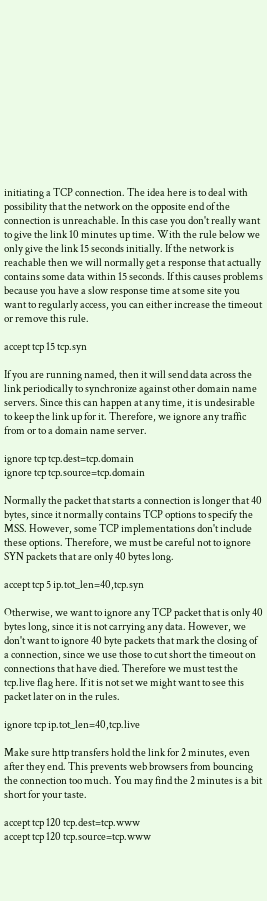initiating a TCP connection. The idea here is to deal with possibility that the network on the opposite end of the connection is unreachable. In this case you don't really want to give the link 10 minutes up time. With the rule below we only give the link 15 seconds initially. If the network is reachable then we will normally get a response that actually contains some data within 15 seconds. If this causes problems because you have a slow response time at some site you want to regularly access, you can either increase the timeout or remove this rule.

accept tcp 15 tcp.syn

If you are running named, then it will send data across the link periodically to synchronize against other domain name servers. Since this can happen at any time, it is undesirable to keep the link up for it. Therefore, we ignore any traffic from or to a domain name server.

ignore tcp tcp.dest=tcp.domain
ignore tcp tcp.source=tcp.domain

Normally the packet that starts a connection is longer that 40 bytes, since it normally contains TCP options to specify the MSS. However, some TCP implementations don't include these options. Therefore, we must be careful not to ignore SYN packets that are only 40 bytes long.

accept tcp 5 ip.tot_len=40,tcp.syn

Otherwise, we want to ignore any TCP packet that is only 40 bytes long, since it is not carrying any data. However, we don't want to ignore 40 byte packets that mark the closing of a connection, since we use those to cut short the timeout on connections that have died. Therefore we must test the tcp.live flag here. If it is not set we might want to see this packet later on in the rules.

ignore tcp ip.tot_len=40,tcp.live

Make sure http transfers hold the link for 2 minutes, even after they end. This prevents web browsers from bouncing the connection too much. You may find the 2 minutes is a bit short for your taste.

accept tcp 120 tcp.dest=tcp.www
accept tcp 120 tcp.source=tcp.www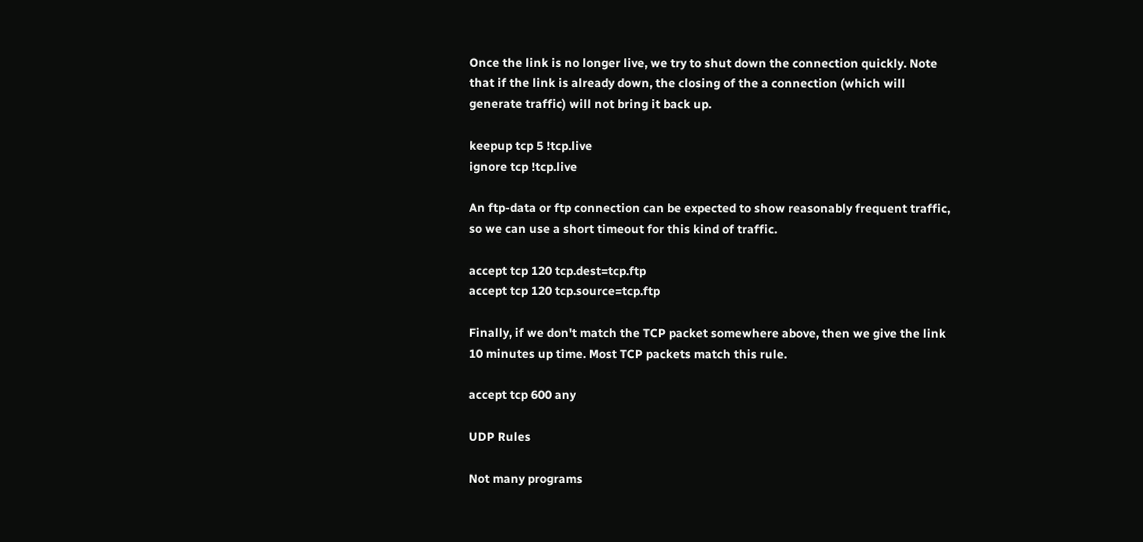Once the link is no longer live, we try to shut down the connection quickly. Note that if the link is already down, the closing of the a connection (which will generate traffic) will not bring it back up.

keepup tcp 5 !tcp.live
ignore tcp !tcp.live

An ftp-data or ftp connection can be expected to show reasonably frequent traffic, so we can use a short timeout for this kind of traffic.

accept tcp 120 tcp.dest=tcp.ftp
accept tcp 120 tcp.source=tcp.ftp

Finally, if we don't match the TCP packet somewhere above, then we give the link 10 minutes up time. Most TCP packets match this rule.

accept tcp 600 any

UDP Rules

Not many programs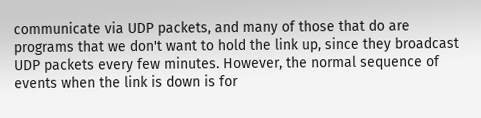communicate via UDP packets, and many of those that do are programs that we don't want to hold the link up, since they broadcast UDP packets every few minutes. However, the normal sequence of events when the link is down is for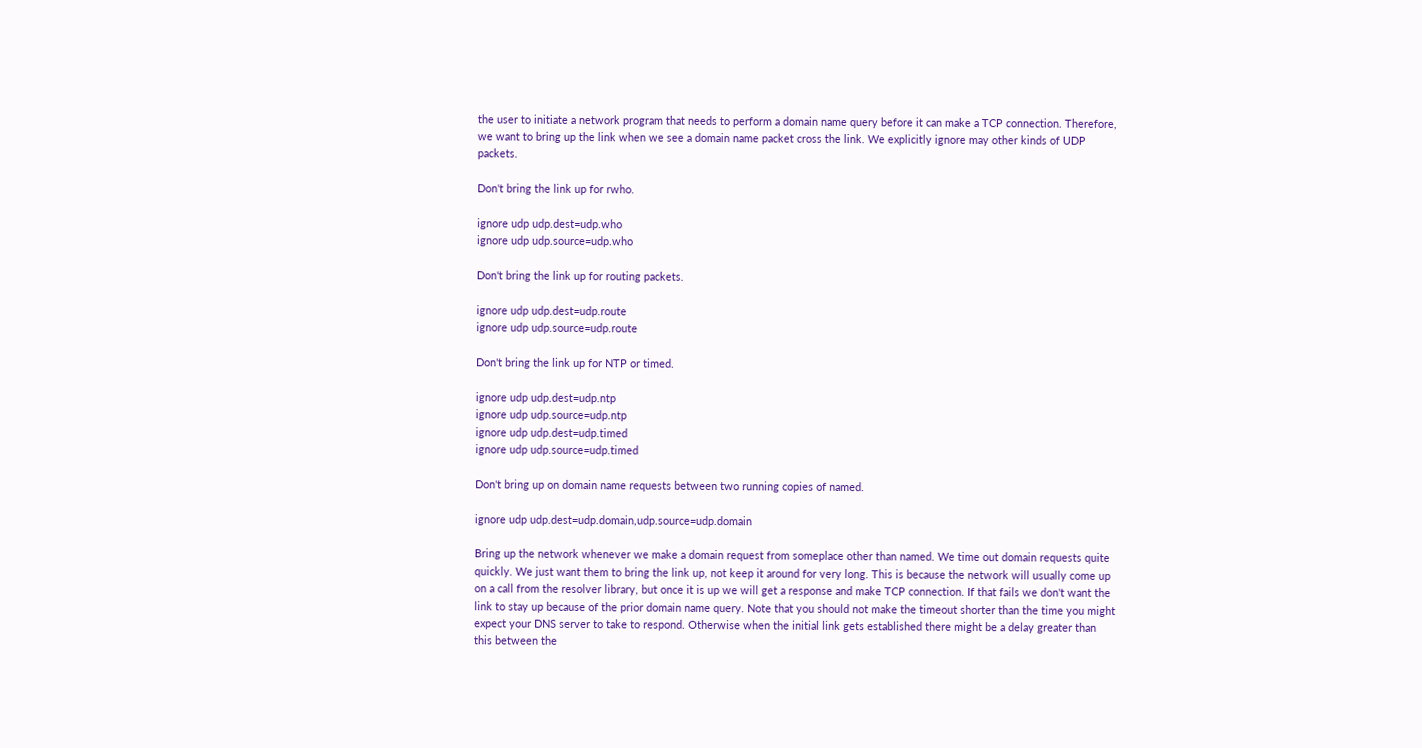the user to initiate a network program that needs to perform a domain name query before it can make a TCP connection. Therefore, we want to bring up the link when we see a domain name packet cross the link. We explicitly ignore may other kinds of UDP packets.

Don't bring the link up for rwho.

ignore udp udp.dest=udp.who
ignore udp udp.source=udp.who

Don't bring the link up for routing packets.

ignore udp udp.dest=udp.route
ignore udp udp.source=udp.route

Don't bring the link up for NTP or timed.

ignore udp udp.dest=udp.ntp
ignore udp udp.source=udp.ntp
ignore udp udp.dest=udp.timed
ignore udp udp.source=udp.timed

Don't bring up on domain name requests between two running copies of named.

ignore udp udp.dest=udp.domain,udp.source=udp.domain

Bring up the network whenever we make a domain request from someplace other than named. We time out domain requests quite quickly. We just want them to bring the link up, not keep it around for very long. This is because the network will usually come up on a call from the resolver library, but once it is up we will get a response and make TCP connection. If that fails we don't want the link to stay up because of the prior domain name query. Note that you should not make the timeout shorter than the time you might expect your DNS server to take to respond. Otherwise when the initial link gets established there might be a delay greater than this between the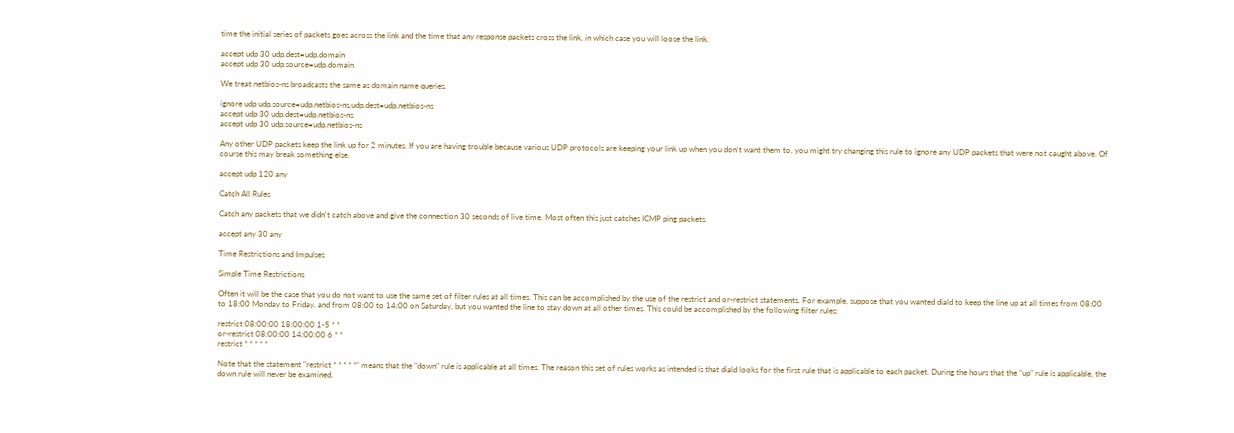time the initial series of packets goes across the link and the time that any response packets cross the link, in which case you will loose the link.

accept udp 30 udp.dest=udp.domain
accept udp 30 udp.source=udp.domain

We treat netbios-ns broadcasts the same as domain name queries.

ignore udp udp.source=udp.netbios-ns,udp.dest=udp.netbios-ns
accept udp 30 udp.dest=udp.netbios-ns
accept udp 30 udp.source=udp.netbios-ns

Any other UDP packets keep the link up for 2 minutes. If you are having trouble because various UDP protocols are keeping your link up when you don't want them to, you might try changing this rule to ignore any UDP packets that were not caught above. Of course this may break something else.

accept udp 120 any

Catch All Rules

Catch any packets that we didn't catch above and give the connection 30 seconds of live time. Most often this just catches ICMP ping packets.

accept any 30 any

Time Restrictions and Impulses

Simple Time Restrictions

Often it will be the case that you do not want to use the same set of filter rules at all times. This can be accomplished by the use of the restrict and or-restrict statements. For example, suppose that you wanted diald to keep the line up at all times from 08:00 to 18:00 Monday to Friday, and from 08:00 to 14:00 on Saturday, but you wanted the line to stay down at all other times. This could be accomplished by the following filter rules:

restrict 08:00:00 18:00:00 1-5 * *
or-restrict 08:00:00 14:00:00 6 * *
restrict * * * * *

Note that the statement "restrict * * * * *" means that the "down" rule is applicable at all times. The reason this set of rules works as intended is that diald looks for the first rule that is applicable to each packet. During the hours that the "up" rule is applicable, the down rule will never be examined.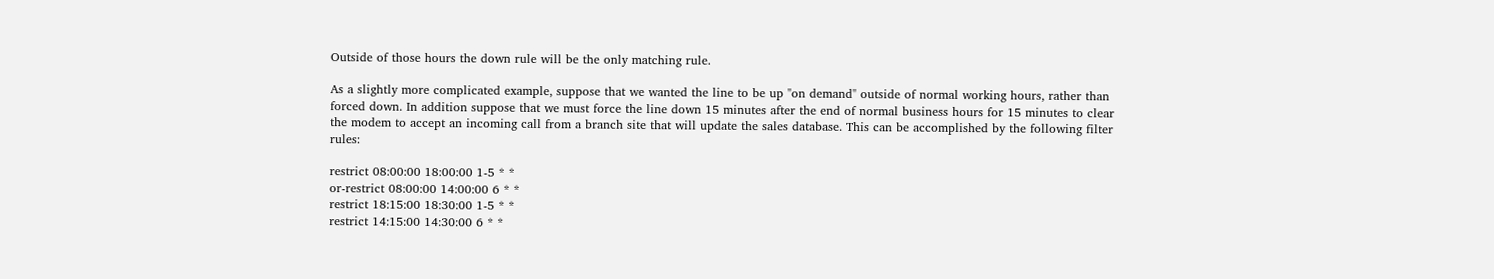Outside of those hours the down rule will be the only matching rule.

As a slightly more complicated example, suppose that we wanted the line to be up "on demand" outside of normal working hours, rather than forced down. In addition suppose that we must force the line down 15 minutes after the end of normal business hours for 15 minutes to clear the modem to accept an incoming call from a branch site that will update the sales database. This can be accomplished by the following filter rules:

restrict 08:00:00 18:00:00 1-5 * *
or-restrict 08:00:00 14:00:00 6 * *
restrict 18:15:00 18:30:00 1-5 * *
restrict 14:15:00 14:30:00 6 * *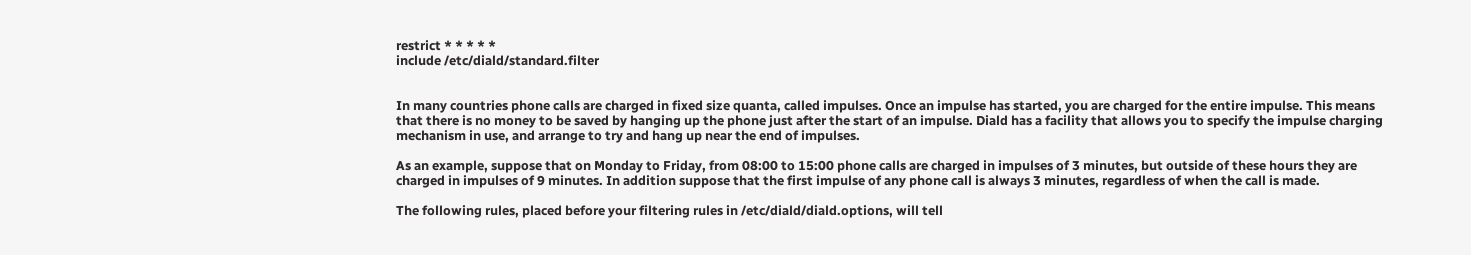restrict * * * * *
include /etc/diald/standard.filter


In many countries phone calls are charged in fixed size quanta, called impulses. Once an impulse has started, you are charged for the entire impulse. This means that there is no money to be saved by hanging up the phone just after the start of an impulse. Diald has a facility that allows you to specify the impulse charging mechanism in use, and arrange to try and hang up near the end of impulses.

As an example, suppose that on Monday to Friday, from 08:00 to 15:00 phone calls are charged in impulses of 3 minutes, but outside of these hours they are charged in impulses of 9 minutes. In addition suppose that the first impulse of any phone call is always 3 minutes, regardless of when the call is made.

The following rules, placed before your filtering rules in /etc/diald/diald.options, will tell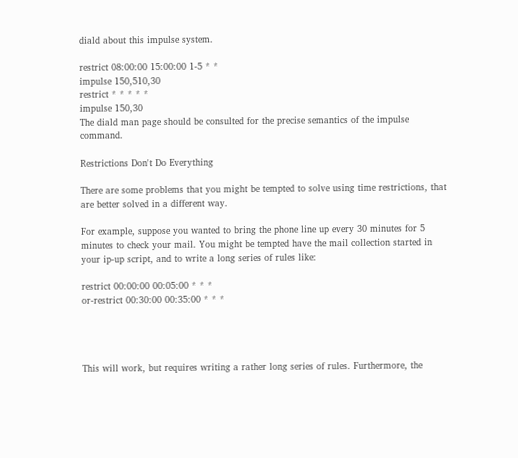diald about this impulse system.

restrict 08:00:00 15:00:00 1-5 * *
impulse 150,510,30
restrict * * * * *
impulse 150,30
The diald man page should be consulted for the precise semantics of the impulse command.

Restrictions Don't Do Everything

There are some problems that you might be tempted to solve using time restrictions, that are better solved in a different way.

For example, suppose you wanted to bring the phone line up every 30 minutes for 5 minutes to check your mail. You might be tempted have the mail collection started in your ip-up script, and to write a long series of rules like:

restrict 00:00:00 00:05:00 * * *
or-restrict 00:30:00 00:35:00 * * *




This will work, but requires writing a rather long series of rules. Furthermore, the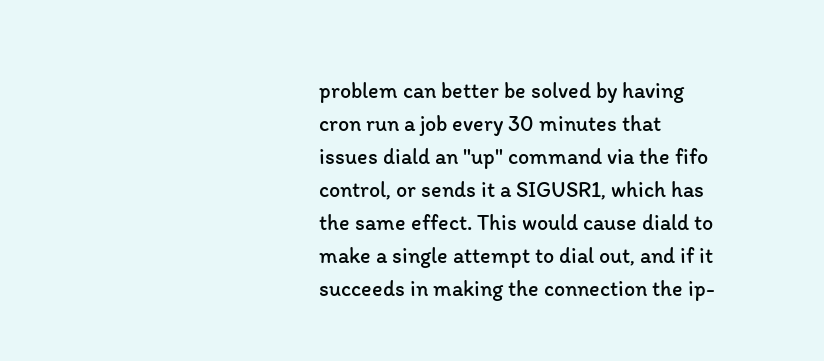problem can better be solved by having cron run a job every 30 minutes that issues diald an "up" command via the fifo control, or sends it a SIGUSR1, which has the same effect. This would cause diald to make a single attempt to dial out, and if it succeeds in making the connection the ip-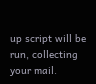up script will be run, collecting your mail.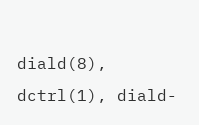diald(8), dctrl(1), diald-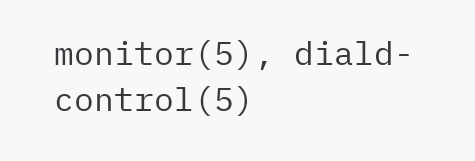monitor(5), diald-control(5)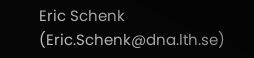Eric Schenk (Eric.Schenk@dna.lth.se)